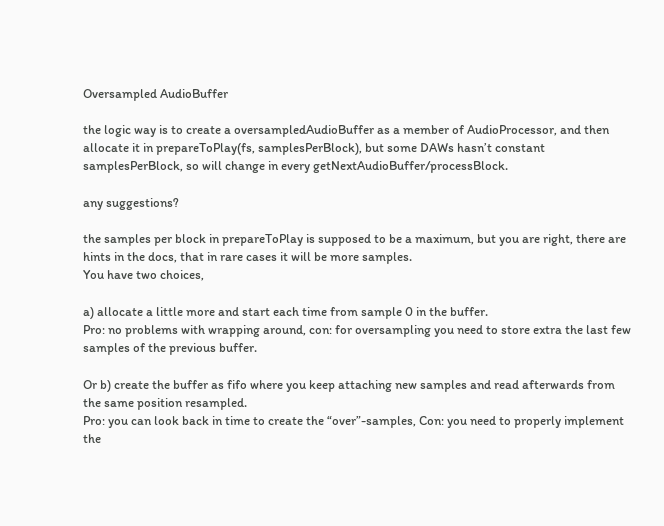Oversampled AudioBuffer

the logic way is to create a oversampledAudioBuffer as a member of AudioProcessor, and then allocate it in prepareToPlay(fs, samplesPerBlock), but some DAWs hasn’t constant samplesPerBlock, so will change in every getNextAudioBuffer/processBlock.

any suggestions?

the samples per block in prepareToPlay is supposed to be a maximum, but you are right, there are hints in the docs, that in rare cases it will be more samples.
You have two choices,

a) allocate a little more and start each time from sample 0 in the buffer.
Pro: no problems with wrapping around, con: for oversampling you need to store extra the last few samples of the previous buffer.

Or b) create the buffer as fifo where you keep attaching new samples and read afterwards from the same position resampled.
Pro: you can look back in time to create the “over”-samples, Con: you need to properly implement the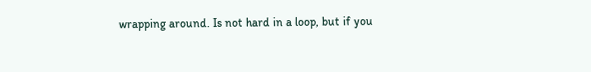wrapping around. Is not hard in a loop, but if you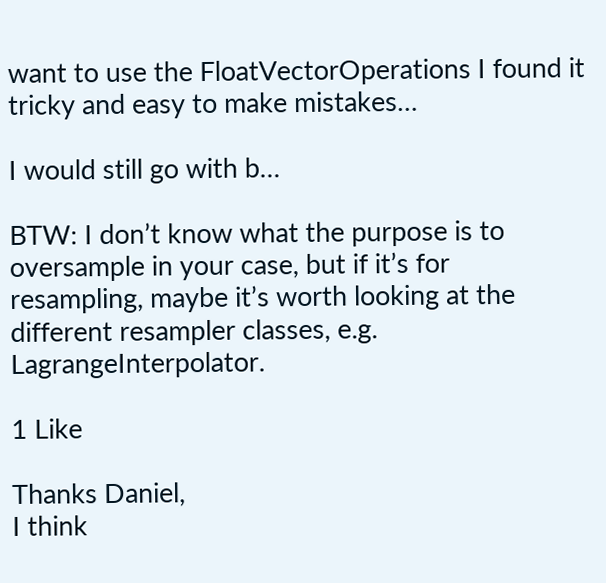want to use the FloatVectorOperations I found it tricky and easy to make mistakes…

I would still go with b…

BTW: I don’t know what the purpose is to oversample in your case, but if it’s for resampling, maybe it’s worth looking at the different resampler classes, e.g. LagrangeInterpolator.

1 Like

Thanks Daniel,
I think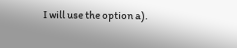I will use the option a).